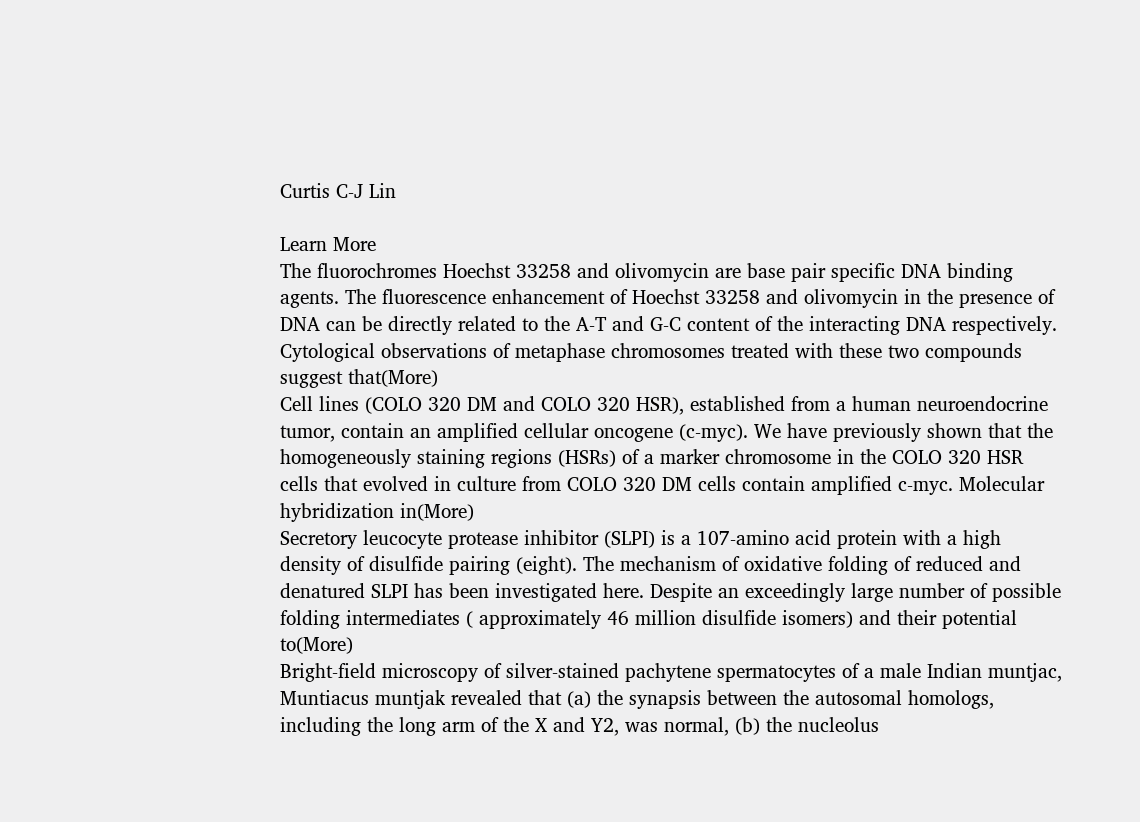Curtis C-J Lin

Learn More
The fluorochromes Hoechst 33258 and olivomycin are base pair specific DNA binding agents. The fluorescence enhancement of Hoechst 33258 and olivomycin in the presence of DNA can be directly related to the A-T and G-C content of the interacting DNA respectively. Cytological observations of metaphase chromosomes treated with these two compounds suggest that(More)
Cell lines (COLO 320 DM and COLO 320 HSR), established from a human neuroendocrine tumor, contain an amplified cellular oncogene (c-myc). We have previously shown that the homogeneously staining regions (HSRs) of a marker chromosome in the COLO 320 HSR cells that evolved in culture from COLO 320 DM cells contain amplified c-myc. Molecular hybridization in(More)
Secretory leucocyte protease inhibitor (SLPI) is a 107-amino acid protein with a high density of disulfide pairing (eight). The mechanism of oxidative folding of reduced and denatured SLPI has been investigated here. Despite an exceedingly large number of possible folding intermediates ( approximately 46 million disulfide isomers) and their potential to(More)
Bright-field microscopy of silver-stained pachytene spermatocytes of a male Indian muntjac, Muntiacus muntjak revealed that (a) the synapsis between the autosomal homologs, including the long arm of the X and Y2, was normal, (b) the nucleolus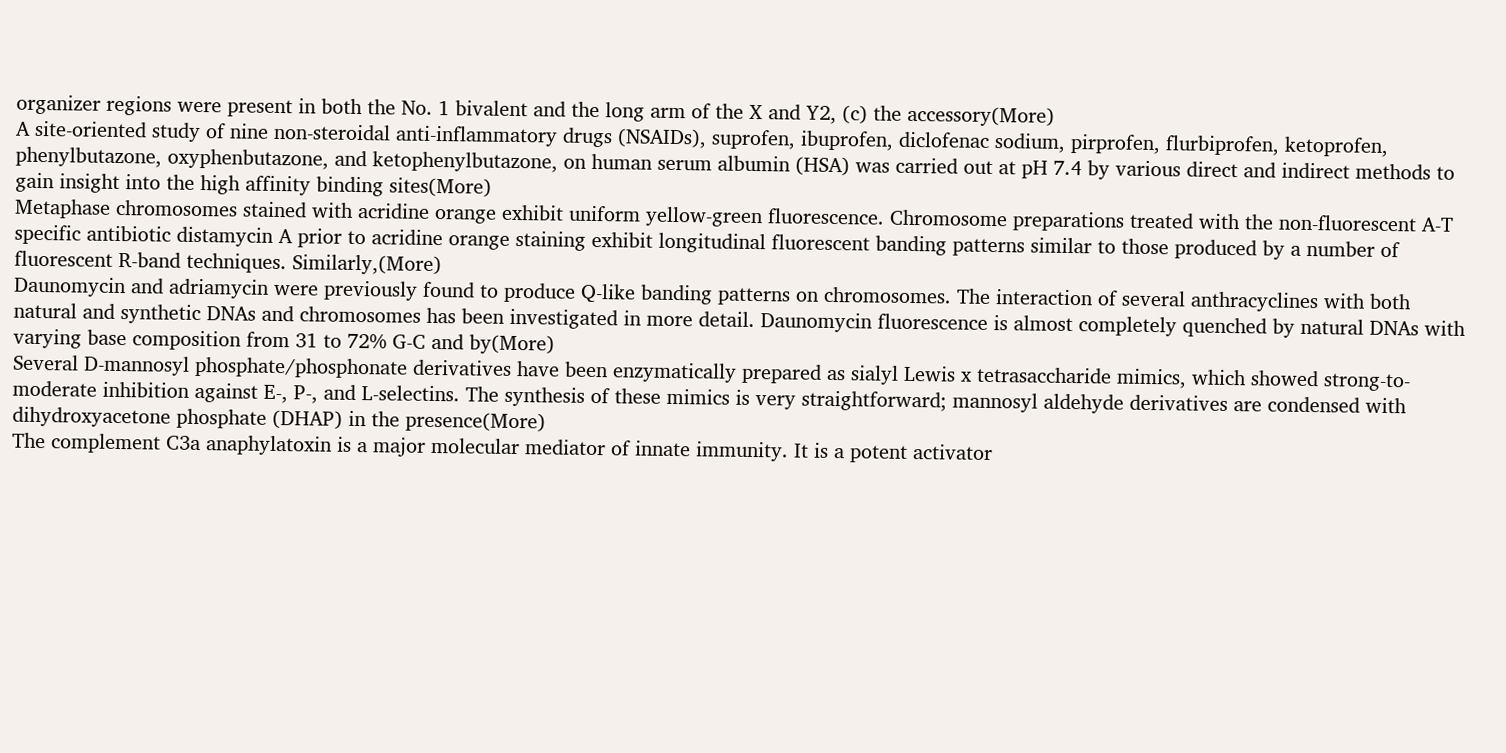organizer regions were present in both the No. 1 bivalent and the long arm of the X and Y2, (c) the accessory(More)
A site-oriented study of nine non-steroidal anti-inflammatory drugs (NSAIDs), suprofen, ibuprofen, diclofenac sodium, pirprofen, flurbiprofen, ketoprofen, phenylbutazone, oxyphenbutazone, and ketophenylbutazone, on human serum albumin (HSA) was carried out at pH 7.4 by various direct and indirect methods to gain insight into the high affinity binding sites(More)
Metaphase chromosomes stained with acridine orange exhibit uniform yellow-green fluorescence. Chromosome preparations treated with the non-fluorescent A-T specific antibiotic distamycin A prior to acridine orange staining exhibit longitudinal fluorescent banding patterns similar to those produced by a number of fluorescent R-band techniques. Similarly,(More)
Daunomycin and adriamycin were previously found to produce Q-like banding patterns on chromosomes. The interaction of several anthracyclines with both natural and synthetic DNAs and chromosomes has been investigated in more detail. Daunomycin fluorescence is almost completely quenched by natural DNAs with varying base composition from 31 to 72% G-C and by(More)
Several D-mannosyl phosphate/phosphonate derivatives have been enzymatically prepared as sialyl Lewis x tetrasaccharide mimics, which showed strong-to-moderate inhibition against E-, P-, and L-selectins. The synthesis of these mimics is very straightforward; mannosyl aldehyde derivatives are condensed with dihydroxyacetone phosphate (DHAP) in the presence(More)
The complement C3a anaphylatoxin is a major molecular mediator of innate immunity. It is a potent activator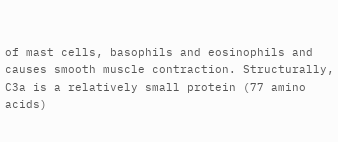of mast cells, basophils and eosinophils and causes smooth muscle contraction. Structurally, C3a is a relatively small protein (77 amino acids)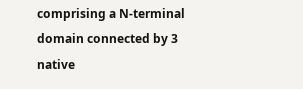comprising a N-terminal domain connected by 3 native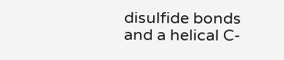disulfide bonds and a helical C-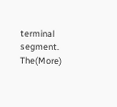terminal segment. The(More)